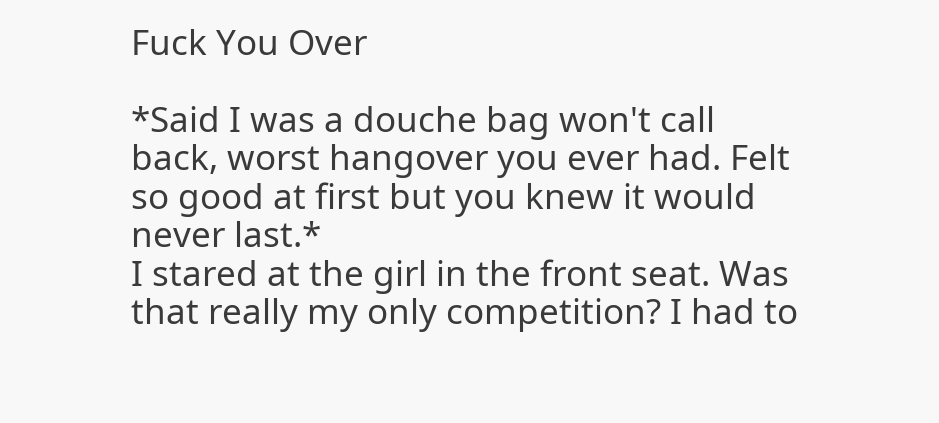Fuck You Over

*Said I was a douche bag won't call back, worst hangover you ever had. Felt so good at first but you knew it would never last.*
I stared at the girl in the front seat. Was that really my only competition? I had to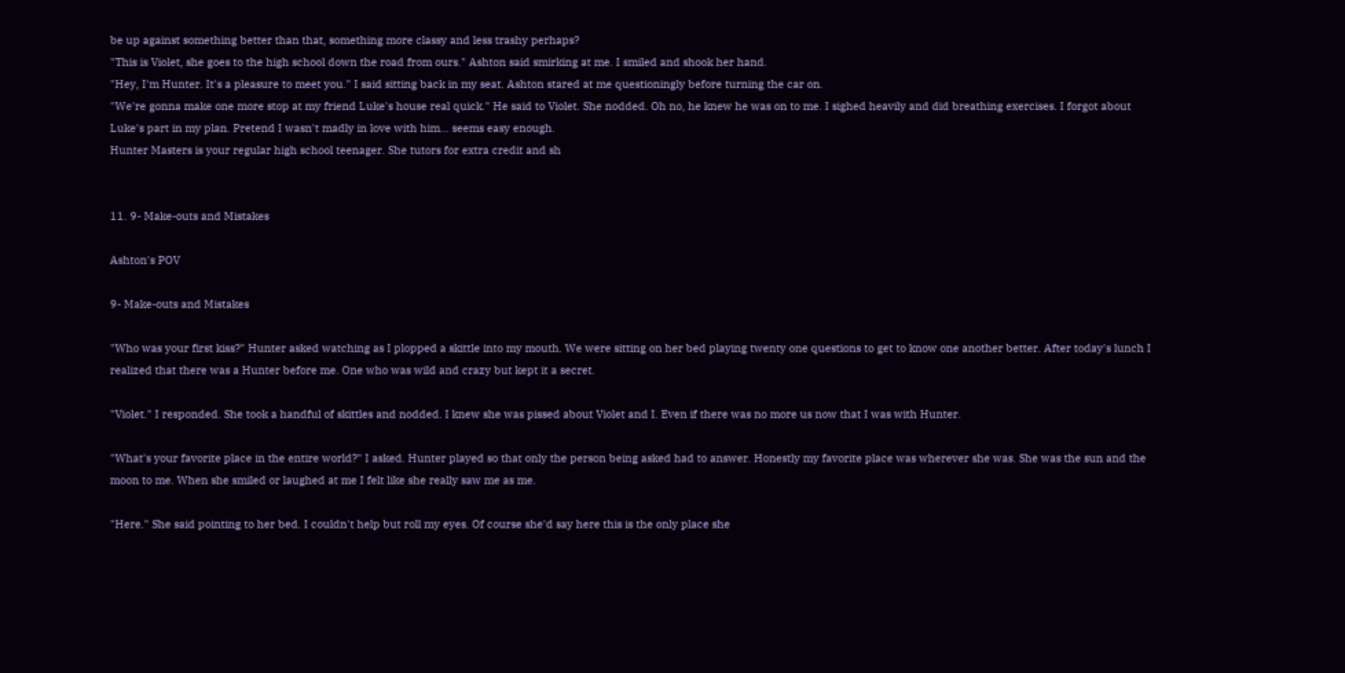be up against something better than that, something more classy and less trashy perhaps?
"This is Violet, she goes to the high school down the road from ours." Ashton said smirking at me. I smiled and shook her hand.
"Hey, I'm Hunter. It's a pleasure to meet you." I said sitting back in my seat. Ashton stared at me questioningly before turning the car on.
"We're gonna make one more stop at my friend Luke's house real quick." He said to Violet. She nodded. Oh no, he knew he was on to me. I sighed heavily and did breathing exercises. I forgot about Luke's part in my plan. Pretend I wasn't madly in love with him… seems easy enough.
Hunter Masters is your regular high school teenager. She tutors for extra credit and sh


11. 9- Make-outs and Mistakes

Ashton's POV

9- Make-outs and Mistakes

"Who was your first kiss?" Hunter asked watching as I plopped a skittle into my mouth. We were sitting on her bed playing twenty one questions to get to know one another better. After today's lunch I realized that there was a Hunter before me. One who was wild and crazy but kept it a secret.

"Violet." I responded. She took a handful of skittles and nodded. I knew she was pissed about Violet and I. Even if there was no more us now that I was with Hunter.

"What's your favorite place in the entire world?" I asked. Hunter played so that only the person being asked had to answer. Honestly my favorite place was wherever she was. She was the sun and the moon to me. When she smiled or laughed at me I felt like she really saw me as me.

"Here." She said pointing to her bed. I couldn't help but roll my eyes. Of course she'd say here this is the only place she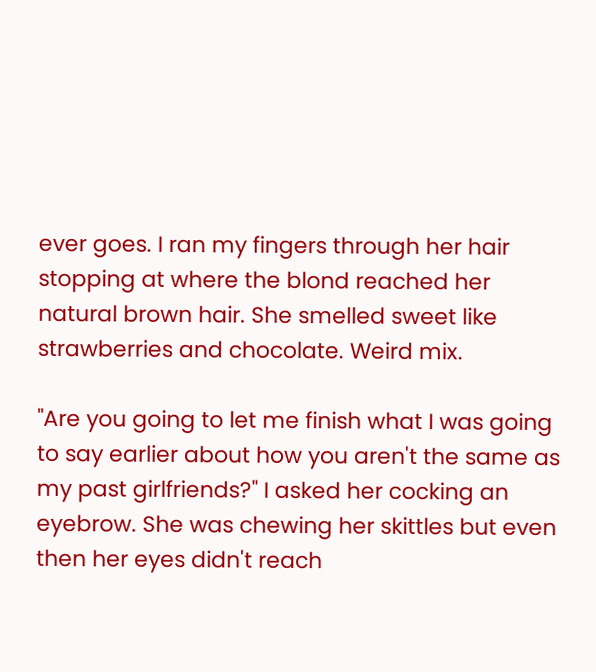ever goes. I ran my fingers through her hair stopping at where the blond reached her natural brown hair. She smelled sweet like strawberries and chocolate. Weird mix.

"Are you going to let me finish what I was going to say earlier about how you aren't the same as my past girlfriends?" I asked her cocking an eyebrow. She was chewing her skittles but even then her eyes didn't reach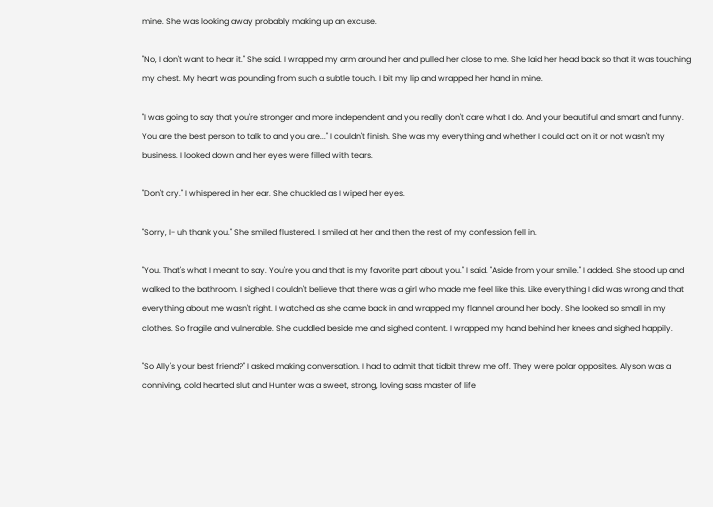mine. She was looking away probably making up an excuse.

"No, I don't want to hear it." She said. I wrapped my arm around her and pulled her close to me. She laid her head back so that it was touching my chest. My heart was pounding from such a subtle touch. I bit my lip and wrapped her hand in mine.

"I was going to say that you're stronger and more independent and you really don't care what I do. And your beautiful and smart and funny. You are the best person to talk to and you are..." I couldn't finish. She was my everything and whether I could act on it or not wasn't my business. I looked down and her eyes were filled with tears.

"Don't cry." I whispered in her ear. She chuckled as I wiped her eyes.

"Sorry, I- uh thank you." She smiled flustered. I smiled at her and then the rest of my confession fell in.

"You. That's what I meant to say. You're you and that is my favorite part about you." I said. "Aside from your smile." I added. She stood up and walked to the bathroom. I sighed I couldn't believe that there was a girl who made me feel like this. Like everything I did was wrong and that everything about me wasn't right. I watched as she came back in and wrapped my flannel around her body. She looked so small in my clothes. So fragile and vulnerable. She cuddled beside me and sighed content. I wrapped my hand behind her knees and sighed happily.

"So Ally's your best friend?" I asked making conversation. I had to admit that tidbit threw me off. They were polar opposites. Alyson was a conniving, cold hearted slut and Hunter was a sweet, strong, loving sass master of life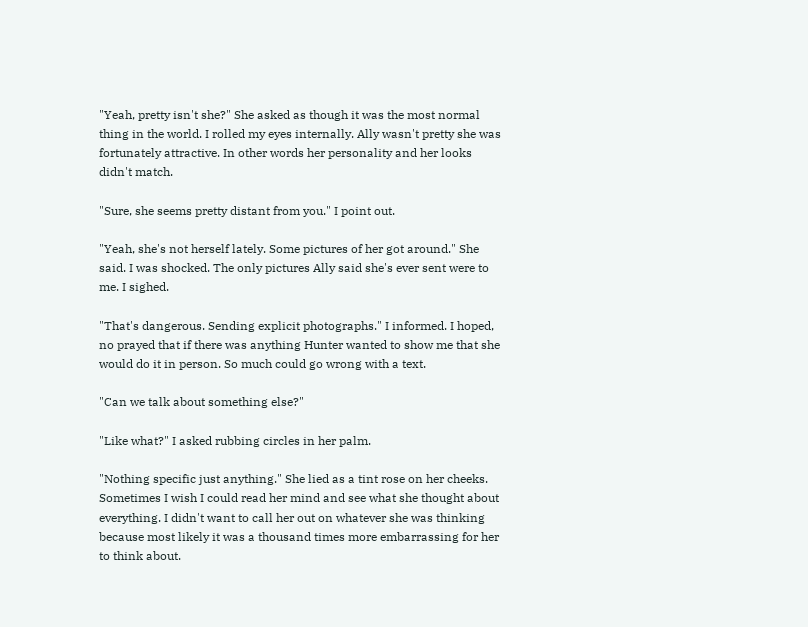"Yeah, pretty isn't she?" She asked as though it was the most normal thing in the world. I rolled my eyes internally. Ally wasn't pretty she was fortunately attractive. In other words her personality and her looks didn't match.

"Sure, she seems pretty distant from you." I point out.

"Yeah, she's not herself lately. Some pictures of her got around." She said. I was shocked. The only pictures Ally said she's ever sent were to me. I sighed.

"That's dangerous. Sending explicit photographs." I informed. I hoped, no prayed that if there was anything Hunter wanted to show me that she would do it in person. So much could go wrong with a text.

"Can we talk about something else?"

"Like what?" I asked rubbing circles in her palm.

"Nothing specific just anything." She lied as a tint rose on her cheeks. Sometimes I wish I could read her mind and see what she thought about everything. I didn't want to call her out on whatever she was thinking because most likely it was a thousand times more embarrassing for her to think about.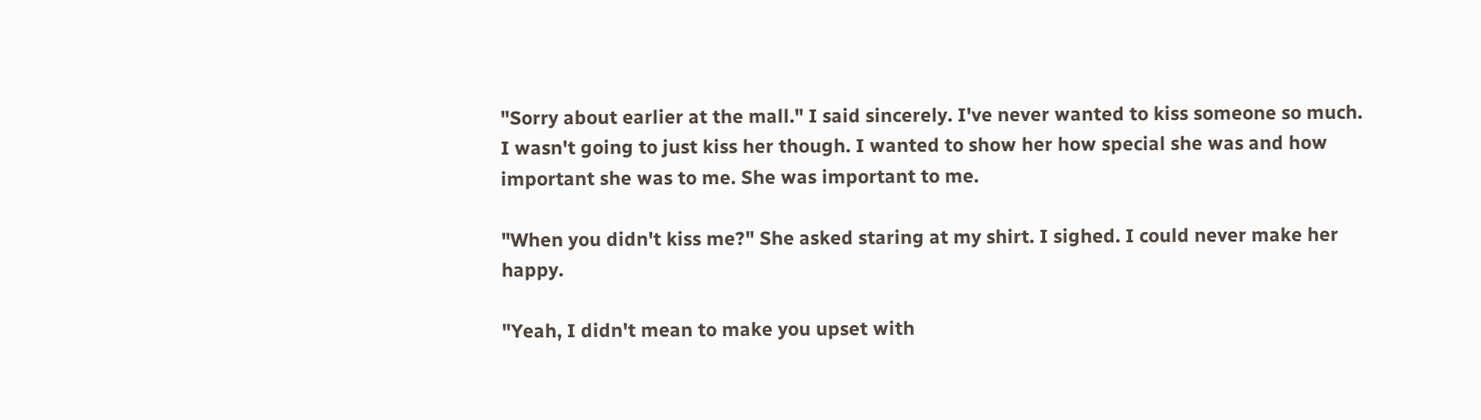"Sorry about earlier at the mall." I said sincerely. I've never wanted to kiss someone so much. I wasn't going to just kiss her though. I wanted to show her how special she was and how important she was to me. She was important to me.

"When you didn't kiss me?" She asked staring at my shirt. I sighed. I could never make her happy.

"Yeah, I didn't mean to make you upset with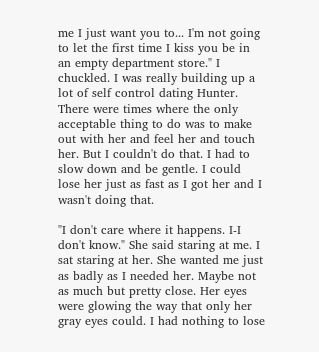me I just want you to... I'm not going to let the first time I kiss you be in an empty department store." I chuckled. I was really building up a lot of self control dating Hunter. There were times where the only acceptable thing to do was to make out with her and feel her and touch her. But I couldn't do that. I had to slow down and be gentle. I could lose her just as fast as I got her and I wasn't doing that.

"I don't care where it happens. I-I don't know." She said staring at me. I sat staring at her. She wanted me just as badly as I needed her. Maybe not as much but pretty close. Her eyes were glowing the way that only her gray eyes could. I had nothing to lose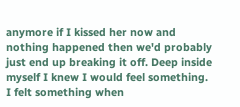anymore if I kissed her now and nothing happened then we'd probably just end up breaking it off. Deep inside myself I knew I would feel something. I felt something when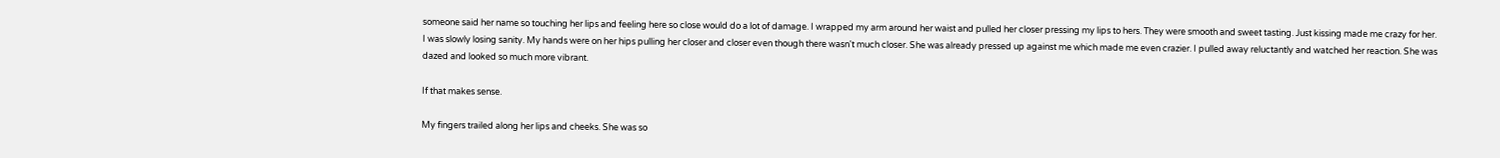someone said her name so touching her lips and feeling here so close would do a lot of damage. I wrapped my arm around her waist and pulled her closer pressing my lips to hers. They were smooth and sweet tasting. Just kissing made me crazy for her. I was slowly losing sanity. My hands were on her hips pulling her closer and closer even though there wasn't much closer. She was already pressed up against me which made me even crazier. I pulled away reluctantly and watched her reaction. She was dazed and looked so much more vibrant.

If that makes sense.

My fingers trailed along her lips and cheeks. She was so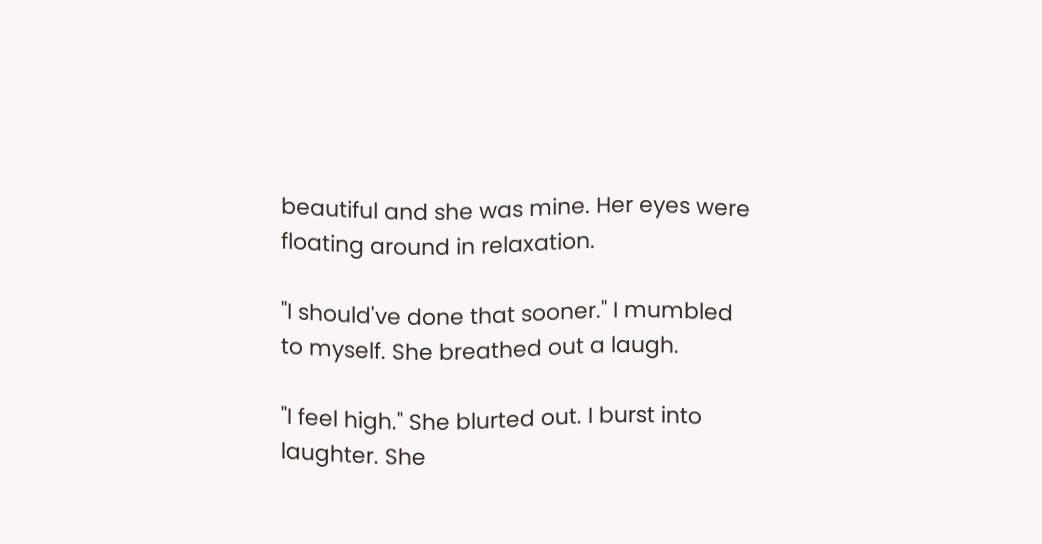beautiful and she was mine. Her eyes were floating around in relaxation.

"I should've done that sooner." I mumbled to myself. She breathed out a laugh.

"I feel high." She blurted out. I burst into laughter. She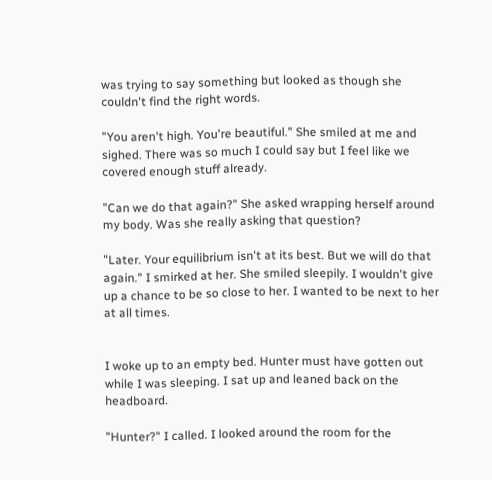was trying to say something but looked as though she couldn't find the right words.

"You aren't high. You're beautiful." She smiled at me and sighed. There was so much I could say but I feel like we covered enough stuff already.

"Can we do that again?" She asked wrapping herself around my body. Was she really asking that question?

"Later. Your equilibrium isn't at its best. But we will do that again." I smirked at her. She smiled sleepily. I wouldn't give up a chance to be so close to her. I wanted to be next to her at all times.


I woke up to an empty bed. Hunter must have gotten out while I was sleeping. I sat up and leaned back on the headboard.

"Hunter?" I called. I looked around the room for the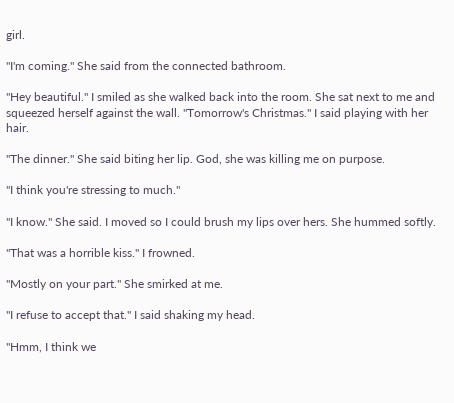girl.

"I'm coming." She said from the connected bathroom.

"Hey beautiful." I smiled as she walked back into the room. She sat next to me and squeezed herself against the wall. "Tomorrow's Christmas." I said playing with her hair.

"The dinner." She said biting her lip. God, she was killing me on purpose.

"I think you're stressing to much."

"I know." She said. I moved so I could brush my lips over hers. She hummed softly.

"That was a horrible kiss." I frowned.

"Mostly on your part." She smirked at me.

"I refuse to accept that." I said shaking my head.

"Hmm, I think we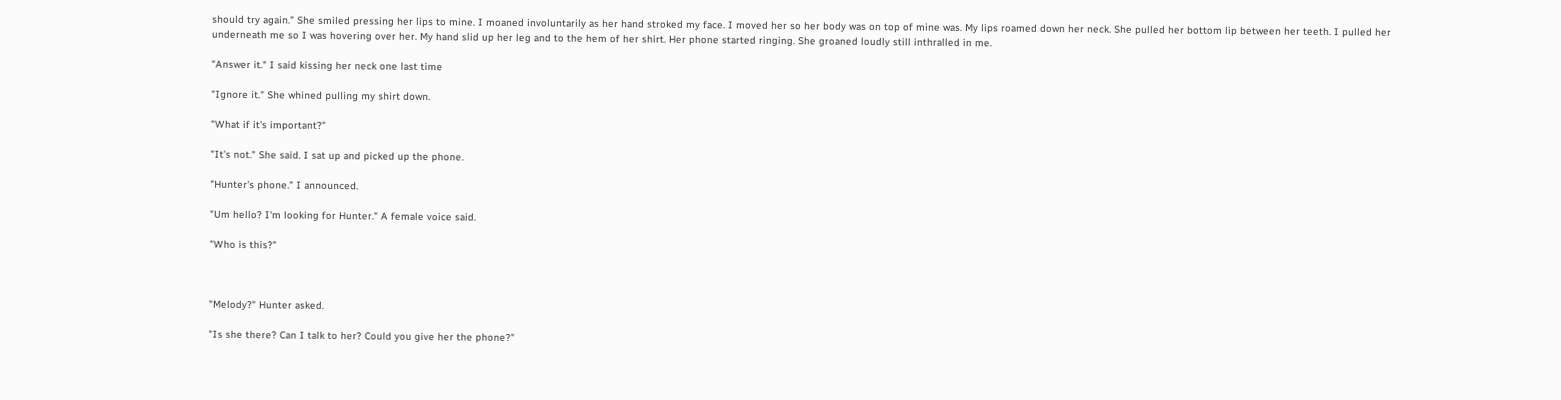should try again." She smiled pressing her lips to mine. I moaned involuntarily as her hand stroked my face. I moved her so her body was on top of mine was. My lips roamed down her neck. She pulled her bottom lip between her teeth. I pulled her underneath me so I was hovering over her. My hand slid up her leg and to the hem of her shirt. Her phone started ringing. She groaned loudly still inthralled in me.

"Answer it." I said kissing her neck one last time

"Ignore it." She whined pulling my shirt down.

"What if it's important?"

"It's not." She said. I sat up and picked up the phone.

"Hunter's phone." I announced.

"Um hello? I'm looking for Hunter." A female voice said.

"Who is this?"



"Melody?" Hunter asked.

"Is she there? Can I talk to her? Could you give her the phone?"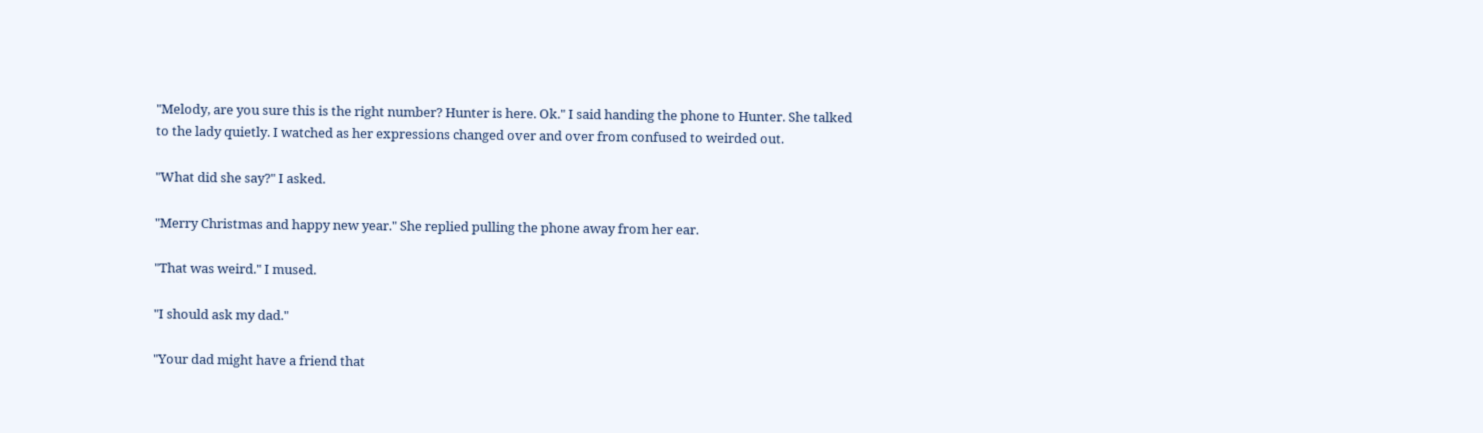"Melody, are you sure this is the right number? Hunter is here. Ok." I said handing the phone to Hunter. She talked to the lady quietly. I watched as her expressions changed over and over from confused to weirded out.

"What did she say?" I asked.

"Merry Christmas and happy new year." She replied pulling the phone away from her ear.

"That was weird." I mused.

"I should ask my dad."

"Your dad might have a friend that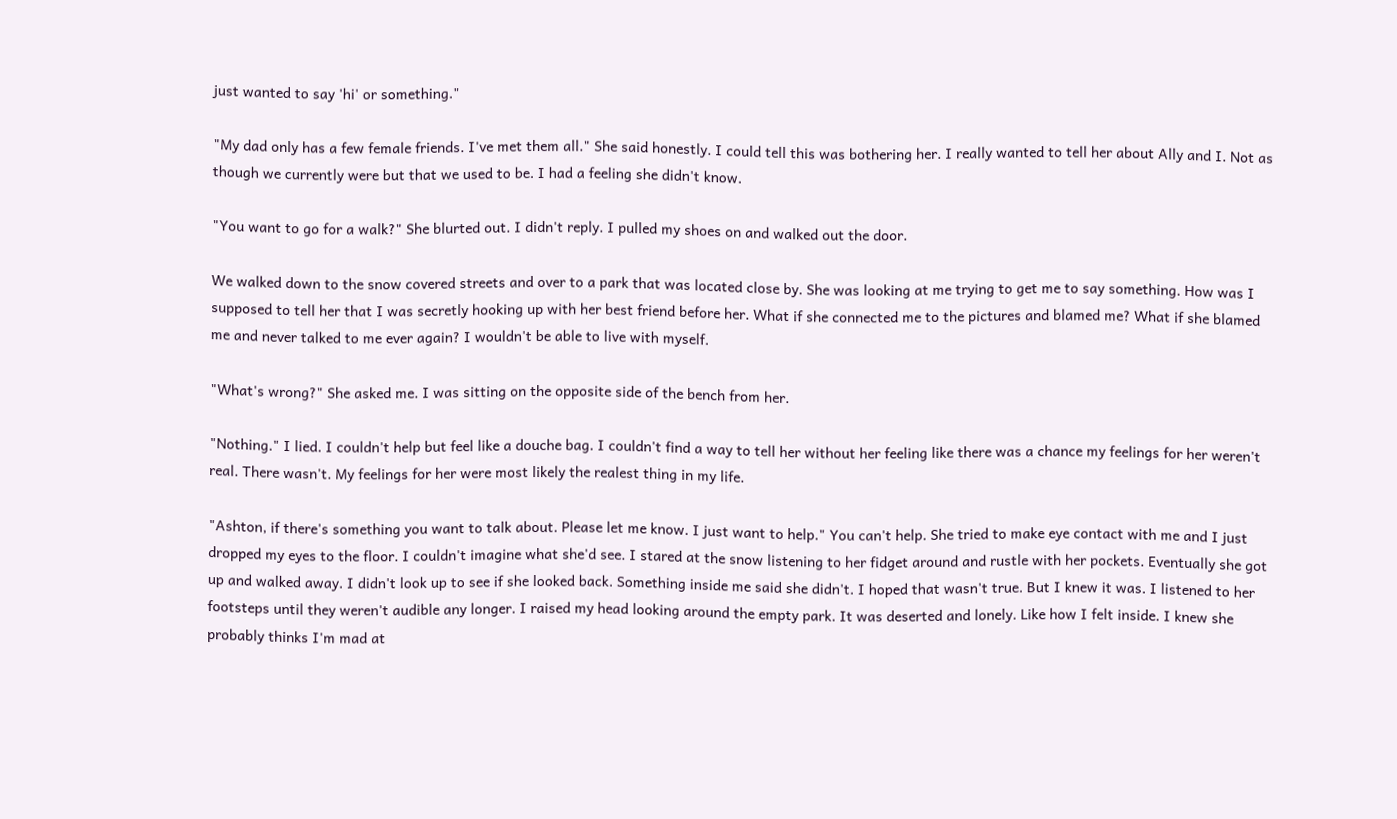just wanted to say 'hi' or something."

"My dad only has a few female friends. I've met them all." She said honestly. I could tell this was bothering her. I really wanted to tell her about Ally and I. Not as though we currently were but that we used to be. I had a feeling she didn't know.

"You want to go for a walk?" She blurted out. I didn't reply. I pulled my shoes on and walked out the door.

We walked down to the snow covered streets and over to a park that was located close by. She was looking at me trying to get me to say something. How was I supposed to tell her that I was secretly hooking up with her best friend before her. What if she connected me to the pictures and blamed me? What if she blamed me and never talked to me ever again? I wouldn't be able to live with myself.

"What's wrong?" She asked me. I was sitting on the opposite side of the bench from her.

"Nothing." I lied. I couldn't help but feel like a douche bag. I couldn't find a way to tell her without her feeling like there was a chance my feelings for her weren't real. There wasn't. My feelings for her were most likely the realest thing in my life.

"Ashton, if there's something you want to talk about. Please let me know. I just want to help." You can't help. She tried to make eye contact with me and I just dropped my eyes to the floor. I couldn't imagine what she'd see. I stared at the snow listening to her fidget around and rustle with her pockets. Eventually she got up and walked away. I didn't look up to see if she looked back. Something inside me said she didn't. I hoped that wasn't true. But I knew it was. I listened to her footsteps until they weren't audible any longer. I raised my head looking around the empty park. It was deserted and lonely. Like how I felt inside. I knew she probably thinks I'm mad at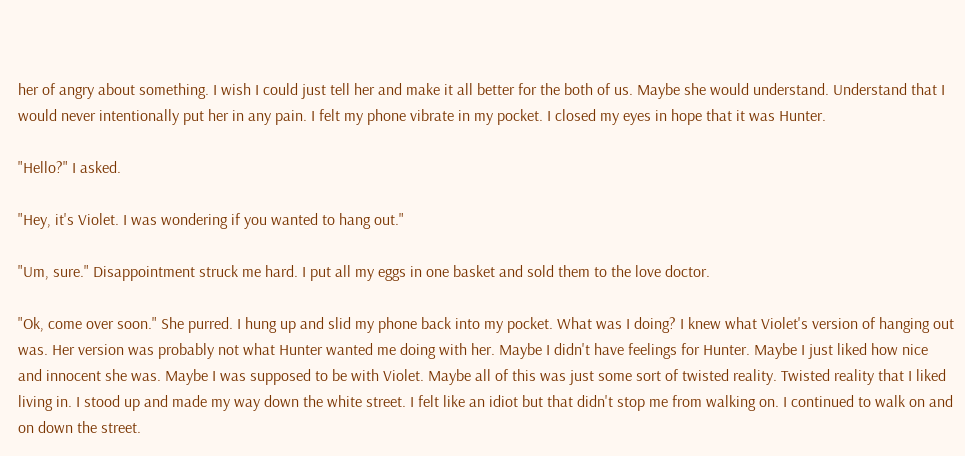her of angry about something. I wish I could just tell her and make it all better for the both of us. Maybe she would understand. Understand that I would never intentionally put her in any pain. I felt my phone vibrate in my pocket. I closed my eyes in hope that it was Hunter.

"Hello?" I asked.

"Hey, it's Violet. I was wondering if you wanted to hang out."

"Um, sure." Disappointment struck me hard. I put all my eggs in one basket and sold them to the love doctor.

"Ok, come over soon." She purred. I hung up and slid my phone back into my pocket. What was I doing? I knew what Violet's version of hanging out was. Her version was probably not what Hunter wanted me doing with her. Maybe I didn't have feelings for Hunter. Maybe I just liked how nice and innocent she was. Maybe I was supposed to be with Violet. Maybe all of this was just some sort of twisted reality. Twisted reality that I liked living in. I stood up and made my way down the white street. I felt like an idiot but that didn't stop me from walking on. I continued to walk on and on down the street.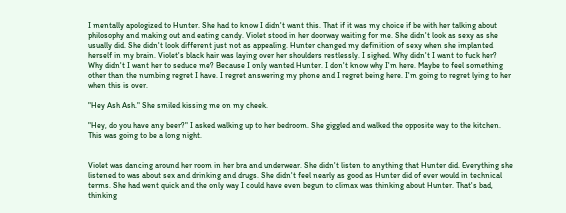I mentally apologized to Hunter. She had to know I didn't want this. That if it was my choice if be with her talking about philosophy and making out and eating candy. Violet stood in her doorway waiting for me. She didn't look as sexy as she usually did. She didn't look different just not as appealing. Hunter changed my definition of sexy when she implanted herself in my brain. Violet's black hair was laying over her shoulders restlessly. I sighed. Why didn't I want to fuck her? Why didn't I want her to seduce me? Because I only wanted Hunter. I don't know why I'm here. Maybe to feel something other than the numbing regret I have. I regret answering my phone and I regret being here. I'm going to regret lying to her when this is over.

"Hey Ash Ash." She smiled kissing me on my cheek.

"Hey, do you have any beer?" I asked walking up to her bedroom. She giggled and walked the opposite way to the kitchen. This was going to be a long night.


Violet was dancing around her room in her bra and underwear. She didn't listen to anything that Hunter did. Everything she listened to was about sex and drinking and drugs. She didn't feel nearly as good as Hunter did of ever would in technical terms. She had went quick and the only way I could have even begun to climax was thinking about Hunter. That's bad, thinking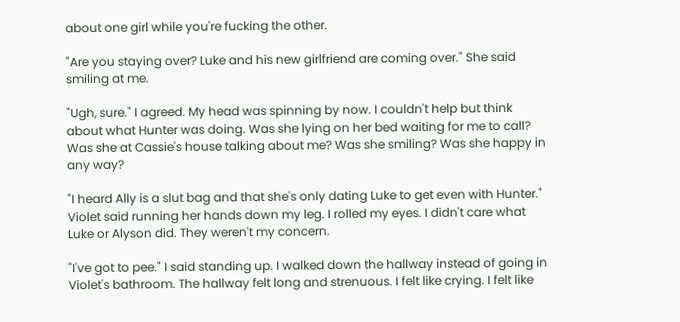about one girl while you're fucking the other.

"Are you staying over? Luke and his new girlfriend are coming over." She said smiling at me.

"Ugh, sure." I agreed. My head was spinning by now. I couldn't help but think about what Hunter was doing. Was she lying on her bed waiting for me to call? Was she at Cassie's house talking about me? Was she smiling? Was she happy in any way?

"I heard Ally is a slut bag and that she's only dating Luke to get even with Hunter." Violet said running her hands down my leg. I rolled my eyes. I didn't care what Luke or Alyson did. They weren't my concern.

"I've got to pee." I said standing up. I walked down the hallway instead of going in Violet's bathroom. The hallway felt long and strenuous. I felt like crying. I felt like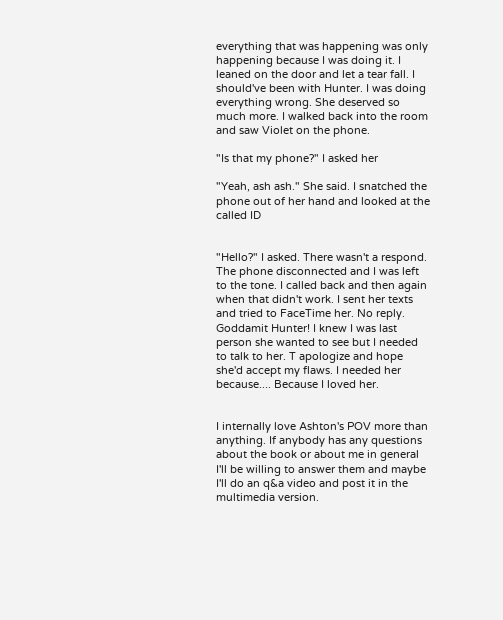everything that was happening was only happening because I was doing it. I leaned on the door and let a tear fall. I should've been with Hunter. I was doing everything wrong. She deserved so much more. I walked back into the room and saw Violet on the phone.

"Is that my phone?" I asked her

"Yeah, ash ash." She said. I snatched the phone out of her hand and looked at the called ID


"Hello?" I asked. There wasn't a respond. The phone disconnected and I was left to the tone. I called back and then again when that didn't work. I sent her texts and tried to FaceTime her. No reply. Goddamit Hunter! I knew I was last person she wanted to see but I needed to talk to her. T apologize and hope she'd accept my flaws. I needed her because.... Because I loved her.


I internally love Ashton's POV more than anything. If anybody has any questions about the book or about me in general I'll be willing to answer them and maybe I'll do an q&a video and post it in the multimedia version.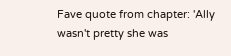Fave quote from chapter: 'Ally wasn't pretty she was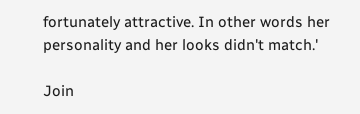fortunately attractive. In other words her personality and her looks didn't match.'

Join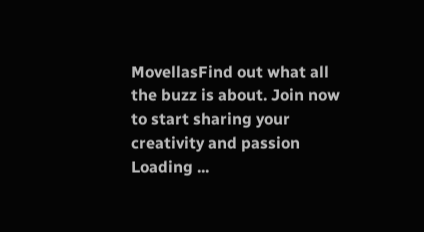MovellasFind out what all the buzz is about. Join now to start sharing your creativity and passion
Loading ...